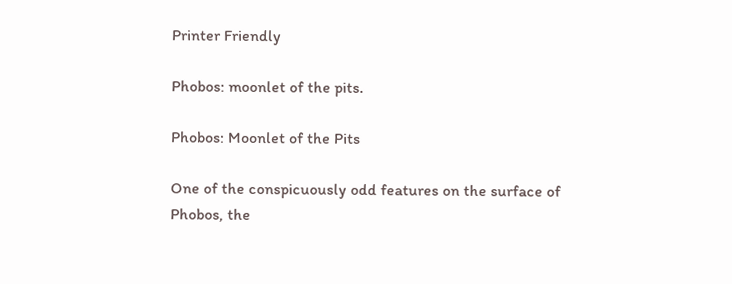Printer Friendly

Phobos: moonlet of the pits.

Phobos: Moonlet of the Pits

One of the conspicuously odd features on the surface of Phobos, the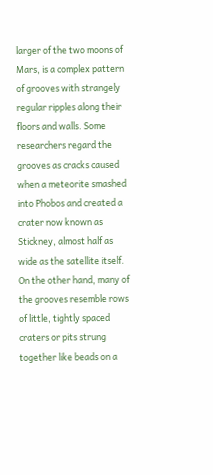larger of the two moons of Mars, is a complex pattern of grooves with strangely regular ripples along their floors and walls. Some researchers regard the grooves as cracks caused when a meteorite smashed into Phobos and created a crater now known as Stickney, almost half as wide as the satellite itself. On the other hand, many of the grooves resemble rows of little, tightly spaced craters or pits strung together like beads on a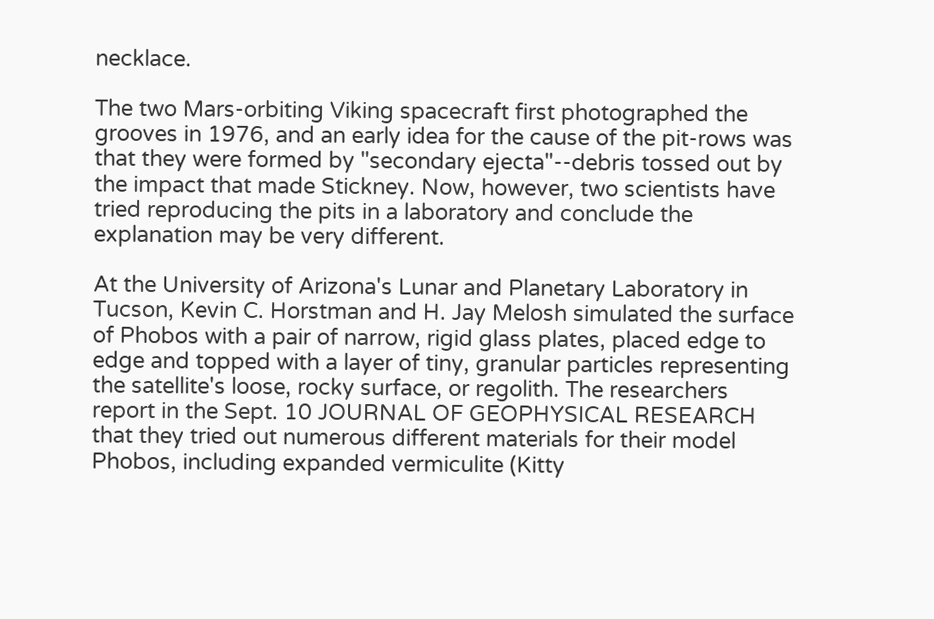necklace.

The two Mars-orbiting Viking spacecraft first photographed the grooves in 1976, and an early idea for the cause of the pit-rows was that they were formed by "secondary ejecta"--debris tossed out by the impact that made Stickney. Now, however, two scientists have tried reproducing the pits in a laboratory and conclude the explanation may be very different.

At the University of Arizona's Lunar and Planetary Laboratory in Tucson, Kevin C. Horstman and H. Jay Melosh simulated the surface of Phobos with a pair of narrow, rigid glass plates, placed edge to edge and topped with a layer of tiny, granular particles representing the satellite's loose, rocky surface, or regolith. The researchers report in the Sept. 10 JOURNAL OF GEOPHYSICAL RESEARCH that they tried out numerous different materials for their model Phobos, including expanded vermiculite (Kitty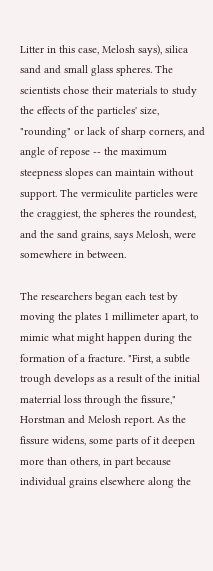Litter in this case, Melosh says), silica sand and small glass spheres. The scientists chose their materials to study the effects of the particles' size, "rounding" or lack of sharp corners, and angle of repose -- the maximum steepness slopes can maintain without support. The vermiculite particles were the craggiest, the spheres the roundest, and the sand grains, says Melosh, were somewhere in between.

The researchers began each test by moving the plates 1 millimeter apart, to mimic what might happen during the formation of a fracture. "First, a subtle trough develops as a result of the initial materrial loss through the fissure," Horstman and Melosh report. As the fissure widens, some parts of it deepen more than others, in part because individual grains elsewhere along the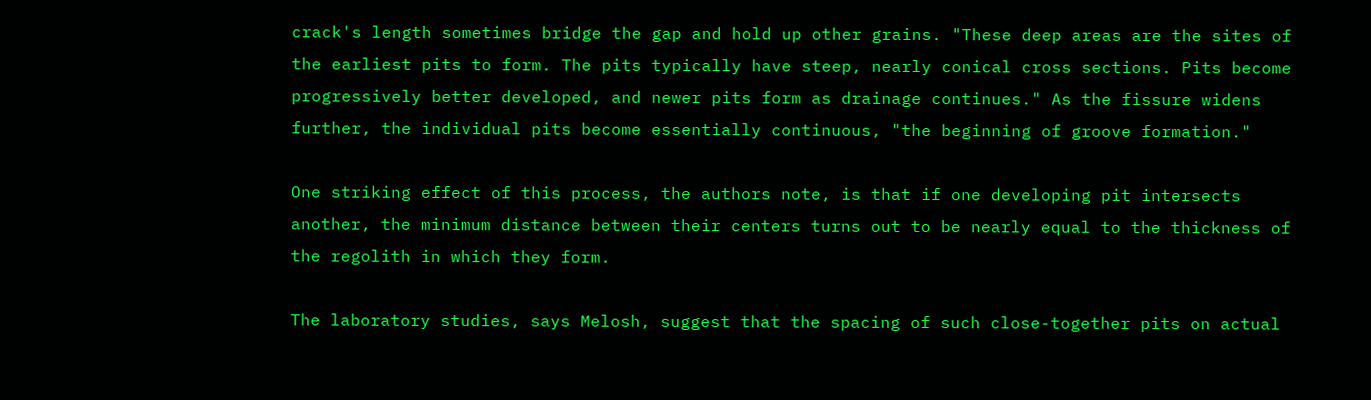crack's length sometimes bridge the gap and hold up other grains. "These deep areas are the sites of the earliest pits to form. The pits typically have steep, nearly conical cross sections. Pits become progressively better developed, and newer pits form as drainage continues." As the fissure widens further, the individual pits become essentially continuous, "the beginning of groove formation."

One striking effect of this process, the authors note, is that if one developing pit intersects another, the minimum distance between their centers turns out to be nearly equal to the thickness of the regolith in which they form.

The laboratory studies, says Melosh, suggest that the spacing of such close-together pits on actual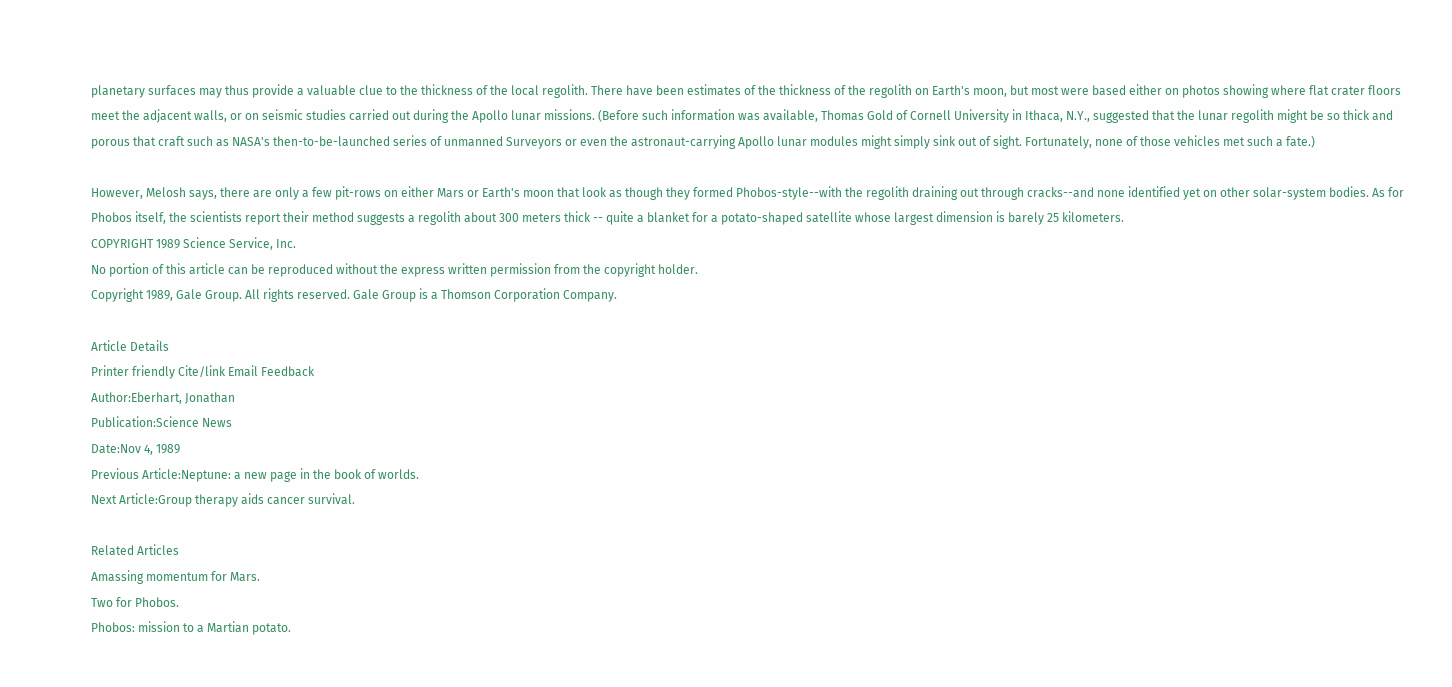planetary surfaces may thus provide a valuable clue to the thickness of the local regolith. There have been estimates of the thickness of the regolith on Earth's moon, but most were based either on photos showing where flat crater floors meet the adjacent walls, or on seismic studies carried out during the Apollo lunar missions. (Before such information was available, Thomas Gold of Cornell University in Ithaca, N.Y., suggested that the lunar regolith might be so thick and porous that craft such as NASA's then-to-be-launched series of unmanned Surveyors or even the astronaut-carrying Apollo lunar modules might simply sink out of sight. Fortunately, none of those vehicles met such a fate.)

However, Melosh says, there are only a few pit-rows on either Mars or Earth's moon that look as though they formed Phobos-style--with the regolith draining out through cracks--and none identified yet on other solar-system bodies. As for Phobos itself, the scientists report their method suggests a regolith about 300 meters thick -- quite a blanket for a potato-shaped satellite whose largest dimension is barely 25 kilometers.
COPYRIGHT 1989 Science Service, Inc.
No portion of this article can be reproduced without the express written permission from the copyright holder.
Copyright 1989, Gale Group. All rights reserved. Gale Group is a Thomson Corporation Company.

Article Details
Printer friendly Cite/link Email Feedback
Author:Eberhart, Jonathan
Publication:Science News
Date:Nov 4, 1989
Previous Article:Neptune: a new page in the book of worlds.
Next Article:Group therapy aids cancer survival.

Related Articles
Amassing momentum for Mars.
Two for Phobos.
Phobos: mission to a Martian potato.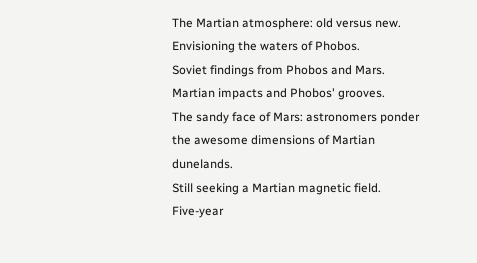The Martian atmosphere: old versus new.
Envisioning the waters of Phobos.
Soviet findings from Phobos and Mars.
Martian impacts and Phobos' grooves.
The sandy face of Mars: astronomers ponder the awesome dimensions of Martian dunelands.
Still seeking a Martian magnetic field.
Five-year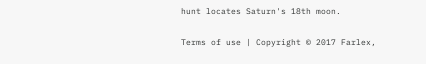hunt locates Saturn's 18th moon.

Terms of use | Copyright © 2017 Farlex,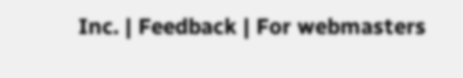Inc. | Feedback | For webmasters